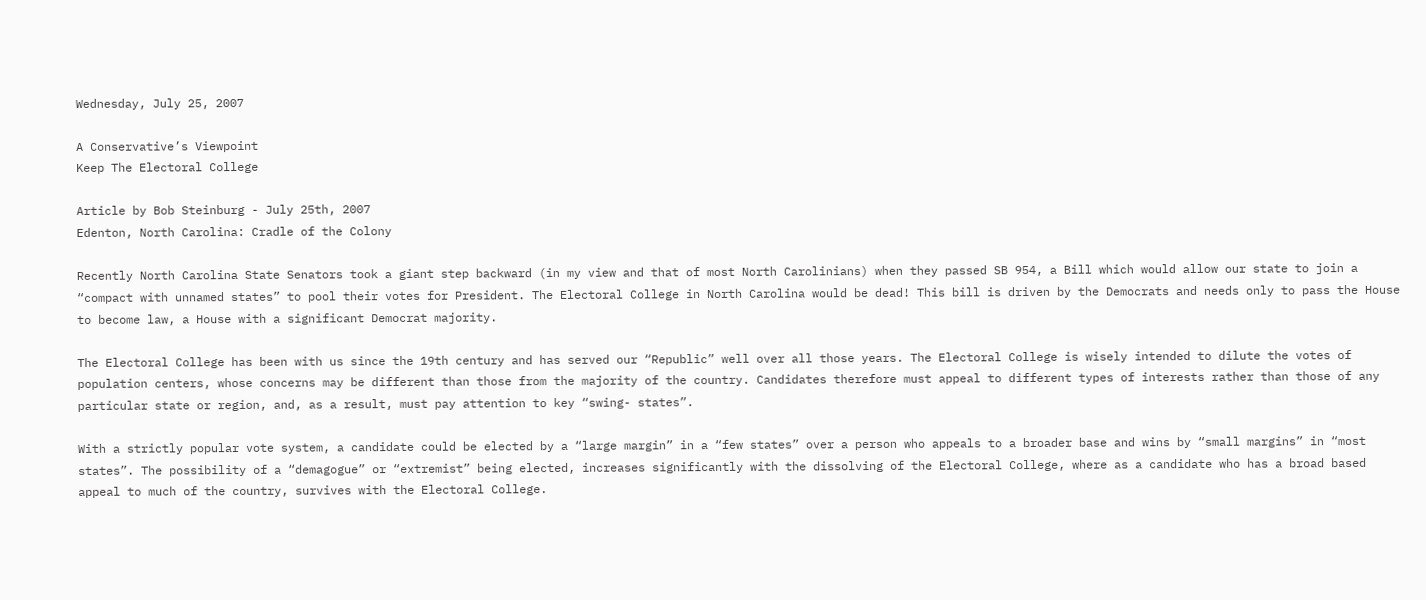Wednesday, July 25, 2007

A Conservative’s Viewpoint
Keep The Electoral College

Article by Bob Steinburg - July 25th, 2007
Edenton, North Carolina: Cradle of the Colony

Recently North Carolina State Senators took a giant step backward (in my view and that of most North Carolinians) when they passed SB 954, a Bill which would allow our state to join a “compact with unnamed states” to pool their votes for President. The Electoral College in North Carolina would be dead! This bill is driven by the Democrats and needs only to pass the House to become law, a House with a significant Democrat majority.

The Electoral College has been with us since the 19th century and has served our “Republic” well over all those years. The Electoral College is wisely intended to dilute the votes of population centers, whose concerns may be different than those from the majority of the country. Candidates therefore must appeal to different types of interests rather than those of any particular state or region, and, as a result, must pay attention to key “swing- states”.

With a strictly popular vote system, a candidate could be elected by a “large margin” in a “few states” over a person who appeals to a broader base and wins by “small margins” in “most states”. The possibility of a “demagogue” or “extremist” being elected, increases significantly with the dissolving of the Electoral College, where as a candidate who has a broad based appeal to much of the country, survives with the Electoral College.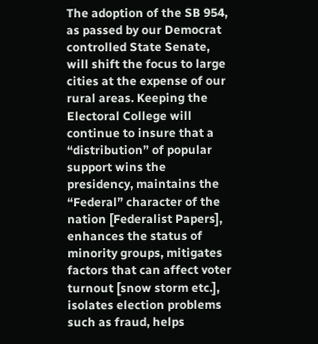The adoption of the SB 954, as passed by our Democrat controlled State Senate, will shift the focus to large cities at the expense of our rural areas. Keeping the Electoral College will continue to insure that a “distribution” of popular support wins the presidency, maintains the “Federal” character of the nation [Federalist Papers], enhances the status of minority groups, mitigates factors that can affect voter turnout [snow storm etc.], isolates election problems such as fraud, helps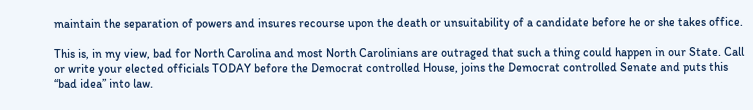maintain the separation of powers and insures recourse upon the death or unsuitability of a candidate before he or she takes office.

This is, in my view, bad for North Carolina and most North Carolinians are outraged that such a thing could happen in our State. Call or write your elected officials TODAY before the Democrat controlled House, joins the Democrat controlled Senate and puts this “bad idea” into law.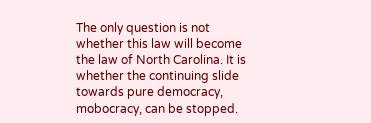The only question is not whether this law will become the law of North Carolina. It is whether the continuing slide towards pure democracy, mobocracy, can be stopped.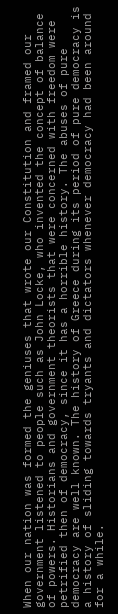When our nation was formed the geniuses that wrote our Constitution and framed our government listened to people such as John Locke, who invented the concept of balance of powers. Historians and government theorists that were concerned with freedom were petrified then of democracy, since it has a horrible history. The abuses of pure democracy are well known. The history of Greece during its period of pure democracy is a history of sliding towards tryants and dictators whenever democracy had been around for a while.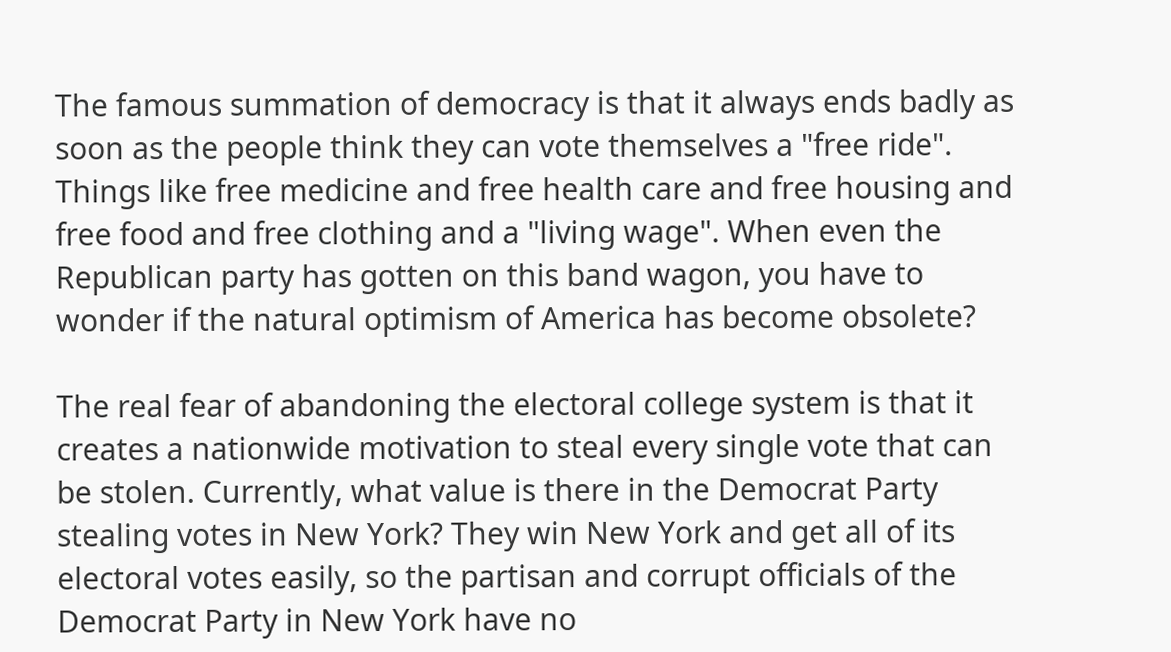The famous summation of democracy is that it always ends badly as soon as the people think they can vote themselves a "free ride". Things like free medicine and free health care and free housing and free food and free clothing and a "living wage". When even the Republican party has gotten on this band wagon, you have to wonder if the natural optimism of America has become obsolete?

The real fear of abandoning the electoral college system is that it creates a nationwide motivation to steal every single vote that can be stolen. Currently, what value is there in the Democrat Party stealing votes in New York? They win New York and get all of its electoral votes easily, so the partisan and corrupt officials of the Democrat Party in New York have no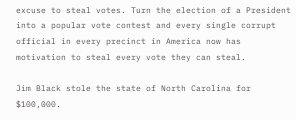excuse to steal votes. Turn the election of a President into a popular vote contest and every single corrupt official in every precinct in America now has motivation to steal every vote they can steal.

Jim Black stole the state of North Carolina for $100,000.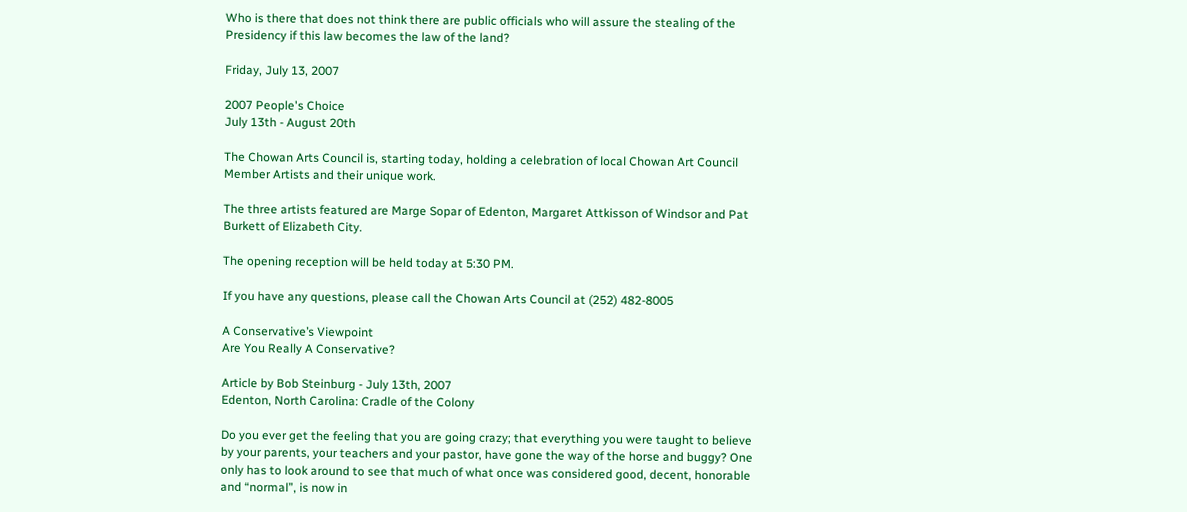Who is there that does not think there are public officials who will assure the stealing of the Presidency if this law becomes the law of the land?

Friday, July 13, 2007

2007 People's Choice
July 13th - August 20th

The Chowan Arts Council is, starting today, holding a celebration of local Chowan Art Council Member Artists and their unique work.

The three artists featured are Marge Sopar of Edenton, Margaret Attkisson of Windsor and Pat Burkett of Elizabeth City.

The opening reception will be held today at 5:30 PM.

If you have any questions, please call the Chowan Arts Council at (252) 482-8005

A Conservative’s Viewpoint
Are You Really A Conservative?

Article by Bob Steinburg - July 13th, 2007
Edenton, North Carolina: Cradle of the Colony

Do you ever get the feeling that you are going crazy; that everything you were taught to believe by your parents, your teachers and your pastor, have gone the way of the horse and buggy? One only has to look around to see that much of what once was considered good, decent, honorable and “normal”, is now in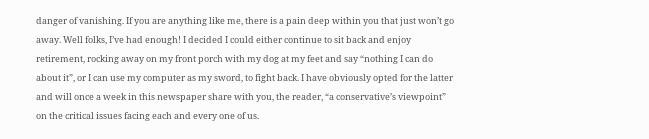danger of vanishing. If you are anything like me, there is a pain deep within you that just won’t go away. Well folks, I’ve had enough! I decided I could either continue to sit back and enjoy retirement, rocking away on my front porch with my dog at my feet and say “nothing I can do about it”, or I can use my computer as my sword, to fight back. I have obviously opted for the latter and will once a week in this newspaper share with you, the reader, “a conservative’s viewpoint” on the critical issues facing each and every one of us.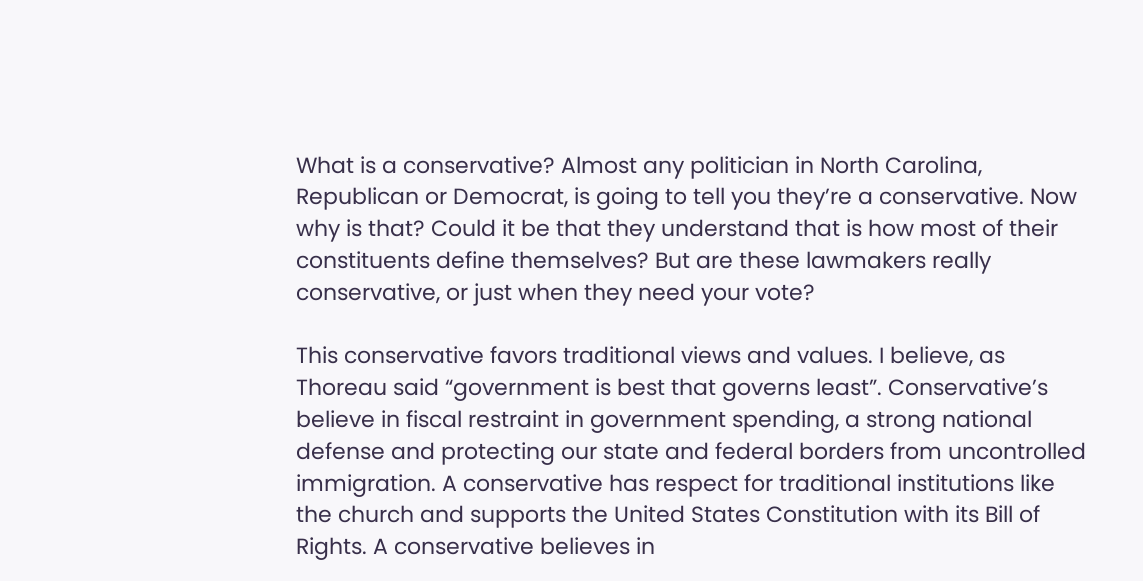What is a conservative? Almost any politician in North Carolina, Republican or Democrat, is going to tell you they’re a conservative. Now why is that? Could it be that they understand that is how most of their constituents define themselves? But are these lawmakers really conservative, or just when they need your vote?

This conservative favors traditional views and values. I believe, as Thoreau said “government is best that governs least”. Conservative’s believe in fiscal restraint in government spending, a strong national defense and protecting our state and federal borders from uncontrolled immigration. A conservative has respect for traditional institutions like the church and supports the United States Constitution with its Bill of Rights. A conservative believes in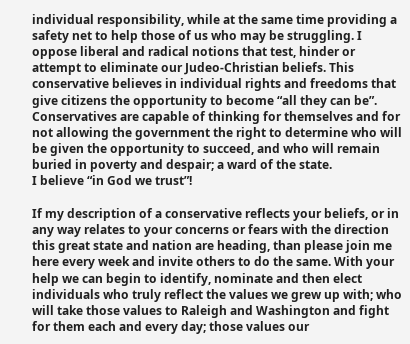individual responsibility, while at the same time providing a safety net to help those of us who may be struggling. I oppose liberal and radical notions that test, hinder or attempt to eliminate our Judeo-Christian beliefs. This conservative believes in individual rights and freedoms that give citizens the opportunity to become “all they can be”. Conservatives are capable of thinking for themselves and for not allowing the government the right to determine who will be given the opportunity to succeed, and who will remain buried in poverty and despair; a ward of the state.
I believe “in God we trust”!

If my description of a conservative reflects your beliefs, or in any way relates to your concerns or fears with the direction this great state and nation are heading, than please join me here every week and invite others to do the same. With your help we can begin to identify, nominate and then elect individuals who truly reflect the values we grew up with; who will take those values to Raleigh and Washington and fight for them each and every day; those values our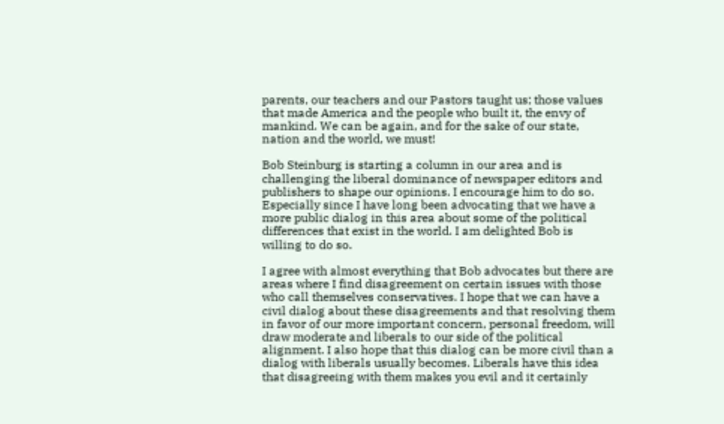parents, our teachers and our Pastors taught us; those values that made America and the people who built it, the envy of mankind. We can be again, and for the sake of our state, nation and the world, we must!

Bob Steinburg is starting a column in our area and is challenging the liberal dominance of newspaper editors and publishers to shape our opinions. I encourage him to do so. Especially since I have long been advocating that we have a more public dialog in this area about some of the political differences that exist in the world. I am delighted Bob is willing to do so.

I agree with almost everything that Bob advocates but there are areas where I find disagreement on certain issues with those who call themselves conservatives. I hope that we can have a civil dialog about these disagreements and that resolving them in favor of our more important concern, personal freedom, will draw moderate and liberals to our side of the political alignment. I also hope that this dialog can be more civil than a dialog with liberals usually becomes. Liberals have this idea that disagreeing with them makes you evil and it certainly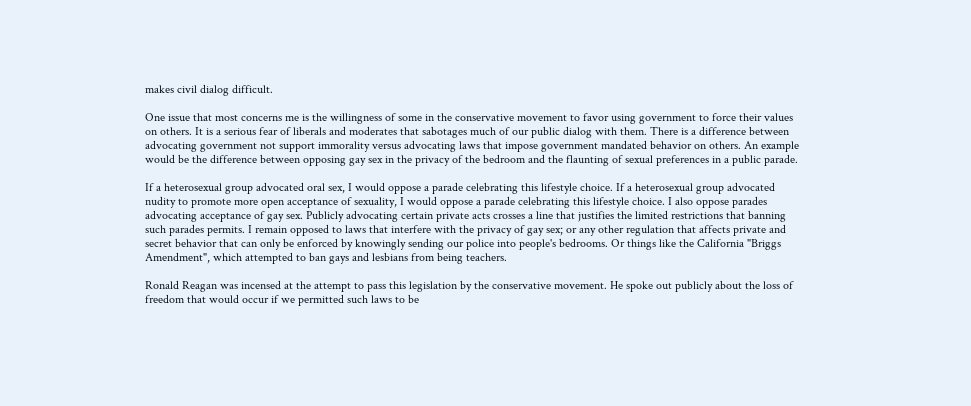makes civil dialog difficult.

One issue that most concerns me is the willingness of some in the conservative movement to favor using government to force their values on others. It is a serious fear of liberals and moderates that sabotages much of our public dialog with them. There is a difference between advocating government not support immorality versus advocating laws that impose government mandated behavior on others. An example would be the difference between opposing gay sex in the privacy of the bedroom and the flaunting of sexual preferences in a public parade.

If a heterosexual group advocated oral sex, I would oppose a parade celebrating this lifestyle choice. If a heterosexual group advocated nudity to promote more open acceptance of sexuality, I would oppose a parade celebrating this lifestyle choice. I also oppose parades advocating acceptance of gay sex. Publicly advocating certain private acts crosses a line that justifies the limited restrictions that banning such parades permits. I remain opposed to laws that interfere with the privacy of gay sex; or any other regulation that affects private and secret behavior that can only be enforced by knowingly sending our police into people's bedrooms. Or things like the California "Briggs Amendment", which attempted to ban gays and lesbians from being teachers.

Ronald Reagan was incensed at the attempt to pass this legislation by the conservative movement. He spoke out publicly about the loss of freedom that would occur if we permitted such laws to be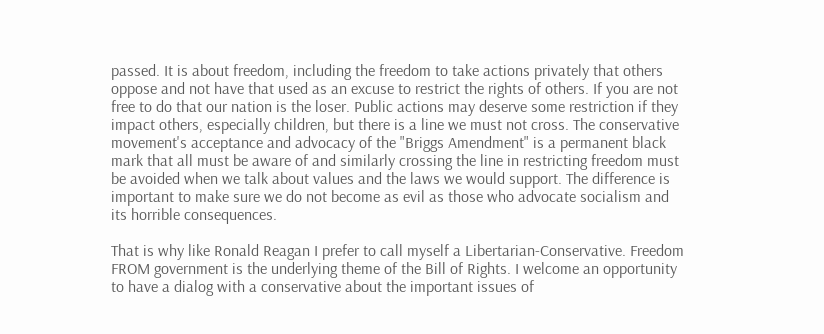passed. It is about freedom, including the freedom to take actions privately that others oppose and not have that used as an excuse to restrict the rights of others. If you are not free to do that our nation is the loser. Public actions may deserve some restriction if they impact others, especially children, but there is a line we must not cross. The conservative movement's acceptance and advocacy of the "Briggs Amendment" is a permanent black mark that all must be aware of and similarly crossing the line in restricting freedom must be avoided when we talk about values and the laws we would support. The difference is important to make sure we do not become as evil as those who advocate socialism and its horrible consequences.

That is why like Ronald Reagan I prefer to call myself a Libertarian-Conservative. Freedom FROM government is the underlying theme of the Bill of Rights. I welcome an opportunity to have a dialog with a conservative about the important issues of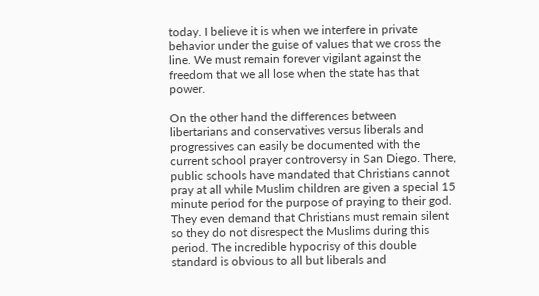today. I believe it is when we interfere in private behavior under the guise of values that we cross the line. We must remain forever vigilant against the freedom that we all lose when the state has that power.

On the other hand the differences between libertarians and conservatives versus liberals and progressives can easily be documented with the current school prayer controversy in San Diego. There, public schools have mandated that Christians cannot pray at all while Muslim children are given a special 15 minute period for the purpose of praying to their god. They even demand that Christians must remain silent so they do not disrespect the Muslims during this period. The incredible hypocrisy of this double standard is obvious to all but liberals and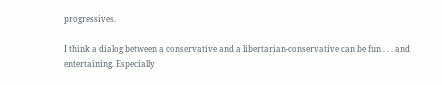progressives.

I think a dialog between a conservative and a libertarian-conservative can be fun . . . and entertaining. Especially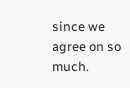since we agree on so much.